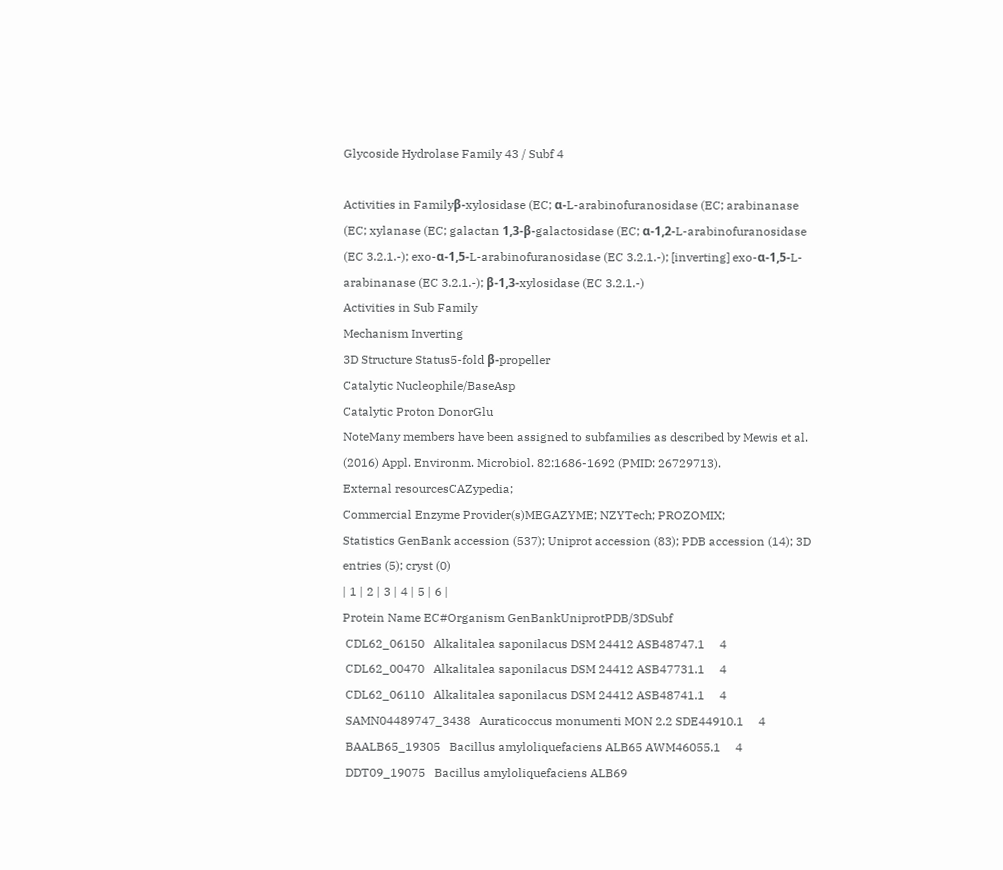Glycoside Hydrolase Family 43 / Subf 4

Activities in Familyβ-xylosidase (EC; α-L-arabinofuranosidase (EC; arabinanase (EC; xylanase (EC; galactan 1,3-β-galactosidase (EC; α-1,2-L-arabinofuranosidase (EC 3.2.1.-); exo-α-1,5-L-arabinofuranosidase (EC 3.2.1.-); [inverting] exo-α-1,5-L-arabinanase (EC 3.2.1.-); β-1,3-xylosidase (EC 3.2.1.-)
Activities in Sub Family
Mechanism Inverting
3D Structure Status5-fold β-propeller
Catalytic Nucleophile/BaseAsp
Catalytic Proton DonorGlu
NoteMany members have been assigned to subfamilies as described by Mewis et al. (2016) Appl. Environm. Microbiol. 82:1686-1692 (PMID: 26729713).
External resourcesCAZypedia;
Commercial Enzyme Provider(s)MEGAZYME; NZYTech; PROZOMIX;
Statistics GenBank accession (537); Uniprot accession (83); PDB accession (14); 3D entries (5); cryst (0)
| 1 | 2 | 3 | 4 | 5 | 6 |
Protein Name EC#Organism GenBankUniprotPDB/3DSubf
 CDL62_06150   Alkalitalea saponilacus DSM 24412 ASB48747.1     4
 CDL62_00470   Alkalitalea saponilacus DSM 24412 ASB47731.1     4
 CDL62_06110   Alkalitalea saponilacus DSM 24412 ASB48741.1     4
 SAMN04489747_3438   Auraticoccus monumenti MON 2.2 SDE44910.1     4
 BAALB65_19305   Bacillus amyloliquefaciens ALB65 AWM46055.1     4
 DDT09_19075   Bacillus amyloliquefaciens ALB69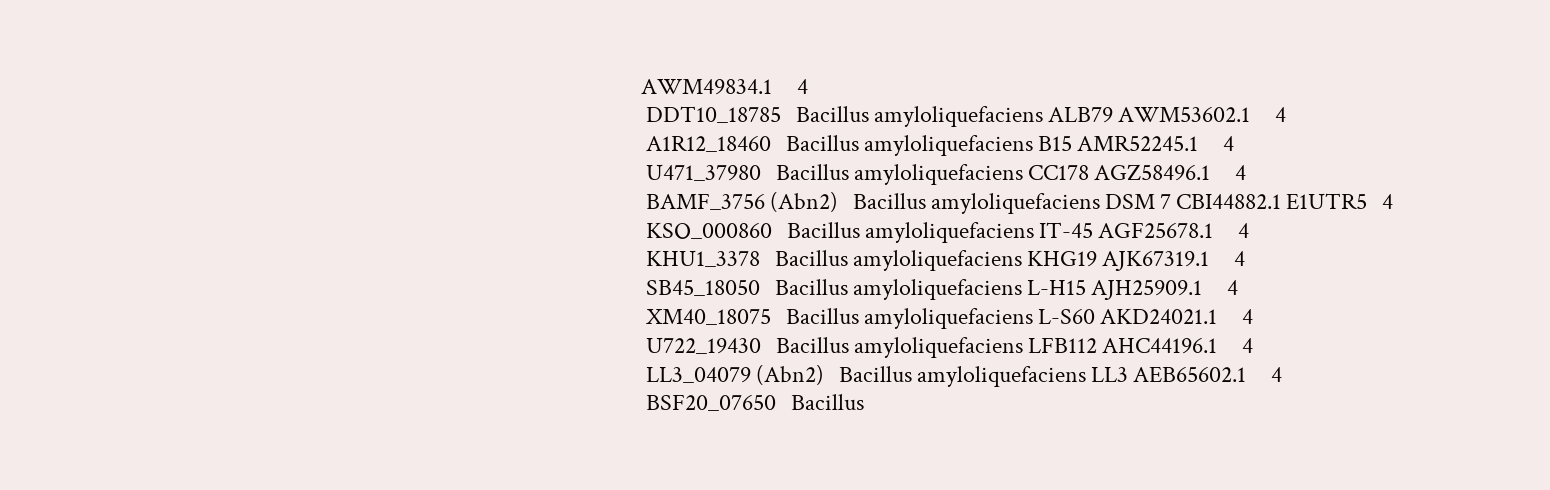AWM49834.1     4
 DDT10_18785   Bacillus amyloliquefaciens ALB79 AWM53602.1     4
 A1R12_18460   Bacillus amyloliquefaciens B15 AMR52245.1     4
 U471_37980   Bacillus amyloliquefaciens CC178 AGZ58496.1     4
 BAMF_3756 (Abn2)   Bacillus amyloliquefaciens DSM 7 CBI44882.1 E1UTR5   4
 KSO_000860   Bacillus amyloliquefaciens IT-45 AGF25678.1     4
 KHU1_3378   Bacillus amyloliquefaciens KHG19 AJK67319.1     4
 SB45_18050   Bacillus amyloliquefaciens L-H15 AJH25909.1     4
 XM40_18075   Bacillus amyloliquefaciens L-S60 AKD24021.1     4
 U722_19430   Bacillus amyloliquefaciens LFB112 AHC44196.1     4
 LL3_04079 (Abn2)   Bacillus amyloliquefaciens LL3 AEB65602.1     4
 BSF20_07650   Bacillus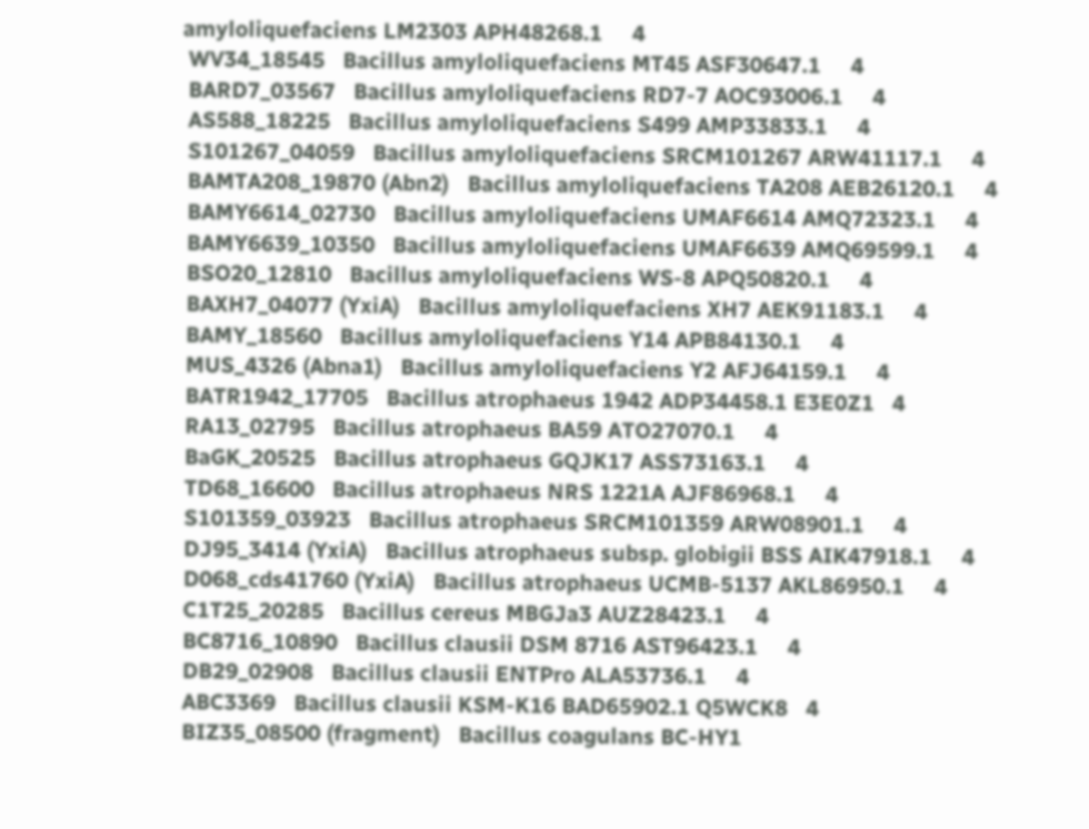amyloliquefaciens LM2303 APH48268.1     4
 WV34_18545   Bacillus amyloliquefaciens MT45 ASF30647.1     4
 BARD7_03567   Bacillus amyloliquefaciens RD7-7 AOC93006.1     4
 AS588_18225   Bacillus amyloliquefaciens S499 AMP33833.1     4
 S101267_04059   Bacillus amyloliquefaciens SRCM101267 ARW41117.1     4
 BAMTA208_19870 (Abn2)   Bacillus amyloliquefaciens TA208 AEB26120.1     4
 BAMY6614_02730   Bacillus amyloliquefaciens UMAF6614 AMQ72323.1     4
 BAMY6639_10350   Bacillus amyloliquefaciens UMAF6639 AMQ69599.1     4
 BSO20_12810   Bacillus amyloliquefaciens WS-8 APQ50820.1     4
 BAXH7_04077 (YxiA)   Bacillus amyloliquefaciens XH7 AEK91183.1     4
 BAMY_18560   Bacillus amyloliquefaciens Y14 APB84130.1     4
 MUS_4326 (Abna1)   Bacillus amyloliquefaciens Y2 AFJ64159.1     4
 BATR1942_17705   Bacillus atrophaeus 1942 ADP34458.1 E3E0Z1   4
 RA13_02795   Bacillus atrophaeus BA59 ATO27070.1     4
 BaGK_20525   Bacillus atrophaeus GQJK17 ASS73163.1     4
 TD68_16600   Bacillus atrophaeus NRS 1221A AJF86968.1     4
 S101359_03923   Bacillus atrophaeus SRCM101359 ARW08901.1     4
 DJ95_3414 (YxiA)   Bacillus atrophaeus subsp. globigii BSS AIK47918.1     4
 D068_cds41760 (YxiA)   Bacillus atrophaeus UCMB-5137 AKL86950.1     4
 C1T25_20285   Bacillus cereus MBGJa3 AUZ28423.1     4
 BC8716_10890   Bacillus clausii DSM 8716 AST96423.1     4
 DB29_02908   Bacillus clausii ENTPro ALA53736.1     4
 ABC3369   Bacillus clausii KSM-K16 BAD65902.1 Q5WCK8   4
 BIZ35_08500 (fragment)   Bacillus coagulans BC-HY1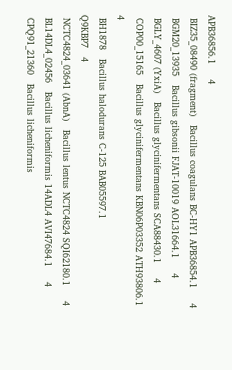APB36856.1     4
 BIZ35_08490 (fragment)   Bacillus coagulans BC-HY1 APB36854.1     4
 BGM20_13935   Bacillus gibsonii FJAT-10019 AOL31664.1     4
 BGLY_4607 (YxiA)   Bacillus glycinifermentans SCA88430.1     4
 COP00_15165   Bacillus glycinifermentans KBN06P03352 ATH93806.1     4
 BH1878   Bacillus halodurans C-125 BAB05597.1
Q9KBP7   4
 NCTC4824_03641 (AbnA)   Bacillus lentus NCTC4824 SQI62180.1     4
 BL14DL4_02456   Bacillus licheniformis 14ADL4 AVI47684.1     4
 CPQ91_21360   Bacillus licheniformis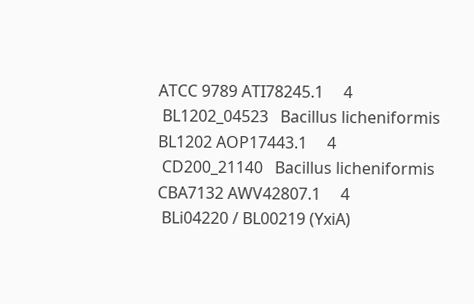ATCC 9789 ATI78245.1     4
 BL1202_04523   Bacillus licheniformis BL1202 AOP17443.1     4
 CD200_21140   Bacillus licheniformis CBA7132 AWV42807.1     4
 BLi04220 / BL00219 (YxiA)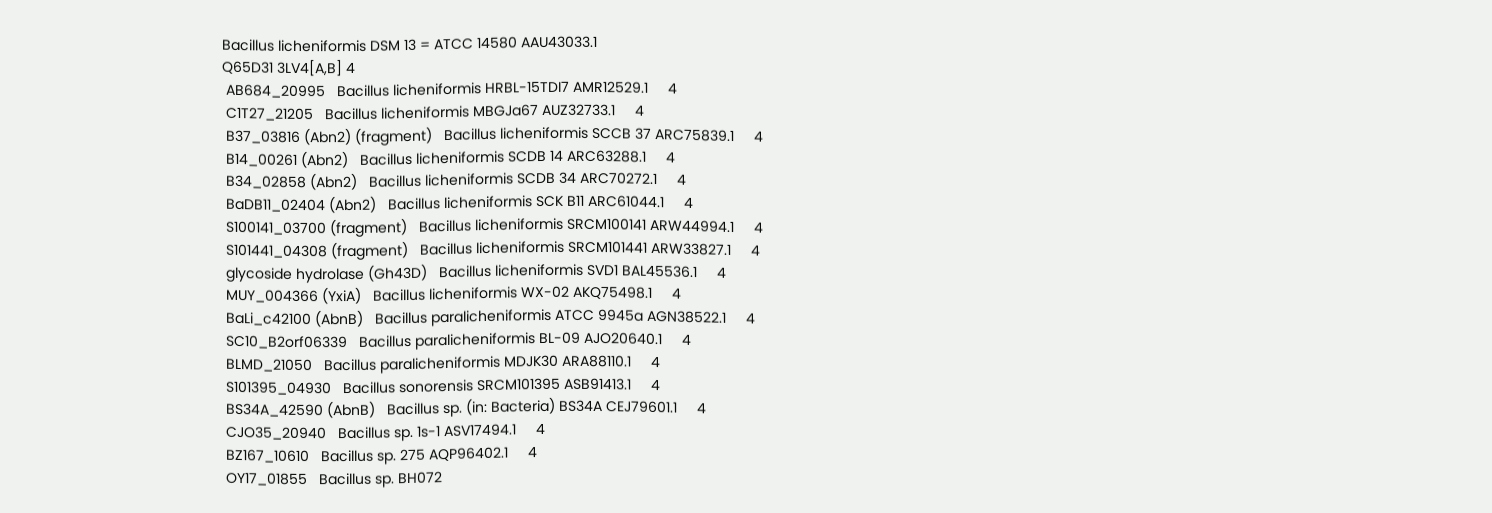Bacillus licheniformis DSM 13 = ATCC 14580 AAU43033.1
Q65D31 3LV4[A,B] 4
 AB684_20995   Bacillus licheniformis HRBL-15TDI7 AMR12529.1     4
 C1T27_21205   Bacillus licheniformis MBGJa67 AUZ32733.1     4
 B37_03816 (Abn2) (fragment)   Bacillus licheniformis SCCB 37 ARC75839.1     4
 B14_00261 (Abn2)   Bacillus licheniformis SCDB 14 ARC63288.1     4
 B34_02858 (Abn2)   Bacillus licheniformis SCDB 34 ARC70272.1     4
 BaDB11_02404 (Abn2)   Bacillus licheniformis SCK B11 ARC61044.1     4
 S100141_03700 (fragment)   Bacillus licheniformis SRCM100141 ARW44994.1     4
 S101441_04308 (fragment)   Bacillus licheniformis SRCM101441 ARW33827.1     4
 glycoside hydrolase (Gh43D)   Bacillus licheniformis SVD1 BAL45536.1     4
 MUY_004366 (YxiA)   Bacillus licheniformis WX-02 AKQ75498.1     4
 BaLi_c42100 (AbnB)   Bacillus paralicheniformis ATCC 9945a AGN38522.1     4
 SC10_B2orf06339   Bacillus paralicheniformis BL-09 AJO20640.1     4
 BLMD_21050   Bacillus paralicheniformis MDJK30 ARA88110.1     4
 S101395_04930   Bacillus sonorensis SRCM101395 ASB91413.1     4
 BS34A_42590 (AbnB)   Bacillus sp. (in: Bacteria) BS34A CEJ79601.1     4
 CJO35_20940   Bacillus sp. 1s-1 ASV17494.1     4
 BZ167_10610   Bacillus sp. 275 AQP96402.1     4
 OY17_01855   Bacillus sp. BH072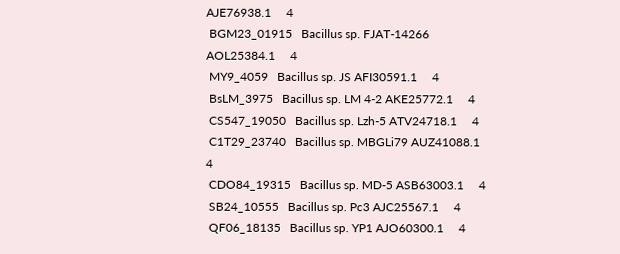AJE76938.1     4
 BGM23_01915   Bacillus sp. FJAT-14266 AOL25384.1     4
 MY9_4059   Bacillus sp. JS AFI30591.1     4
 BsLM_3975   Bacillus sp. LM 4-2 AKE25772.1     4
 CS547_19050   Bacillus sp. Lzh-5 ATV24718.1     4
 C1T29_23740   Bacillus sp. MBGLi79 AUZ41088.1     4
 CDO84_19315   Bacillus sp. MD-5 ASB63003.1     4
 SB24_10555   Bacillus sp. Pc3 AJC25567.1     4
 QF06_18135   Bacillus sp. YP1 AJO60300.1     4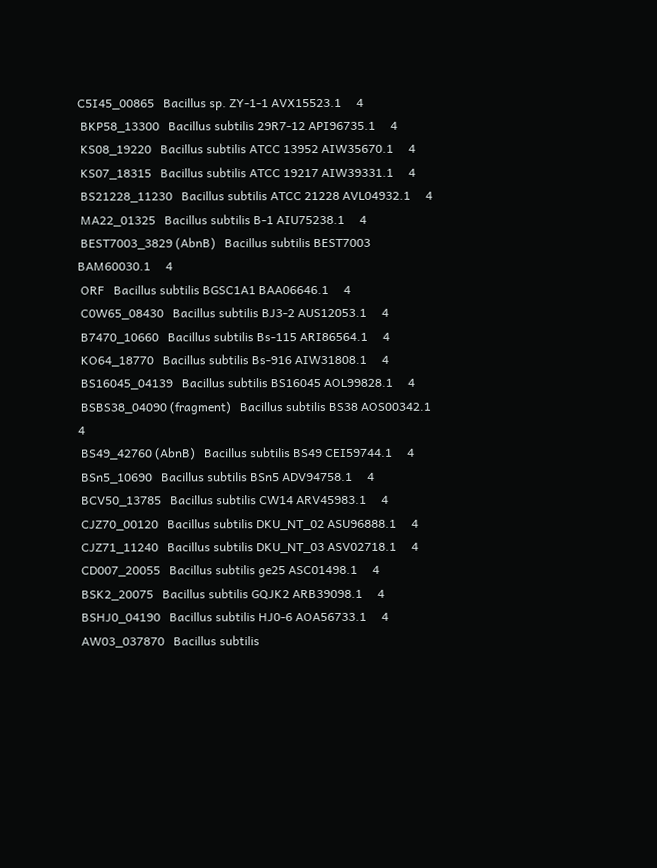C5I45_00865   Bacillus sp. ZY-1-1 AVX15523.1     4
 BKP58_13300   Bacillus subtilis 29R7-12 API96735.1     4
 KS08_19220   Bacillus subtilis ATCC 13952 AIW35670.1     4
 KS07_18315   Bacillus subtilis ATCC 19217 AIW39331.1     4
 BS21228_11230   Bacillus subtilis ATCC 21228 AVL04932.1     4
 MA22_01325   Bacillus subtilis B-1 AIU75238.1     4
 BEST7003_3829 (AbnB)   Bacillus subtilis BEST7003 BAM60030.1     4
 ORF   Bacillus subtilis BGSC1A1 BAA06646.1     4
 C0W65_08430   Bacillus subtilis BJ3-2 AUS12053.1     4
 B7470_10660   Bacillus subtilis Bs-115 ARI86564.1     4
 KO64_18770   Bacillus subtilis Bs-916 AIW31808.1     4
 BS16045_04139   Bacillus subtilis BS16045 AOL99828.1     4
 BSBS38_04090 (fragment)   Bacillus subtilis BS38 AOS00342.1     4
 BS49_42760 (AbnB)   Bacillus subtilis BS49 CEI59744.1     4
 BSn5_10690   Bacillus subtilis BSn5 ADV94758.1     4
 BCV50_13785   Bacillus subtilis CW14 ARV45983.1     4
 CJZ70_00120   Bacillus subtilis DKU_NT_02 ASU96888.1     4
 CJZ71_11240   Bacillus subtilis DKU_NT_03 ASV02718.1     4
 CD007_20055   Bacillus subtilis ge25 ASC01498.1     4
 BSK2_20075   Bacillus subtilis GQJK2 ARB39098.1     4
 BSHJ0_04190   Bacillus subtilis HJ0-6 AOA56733.1     4
 AW03_037870   Bacillus subtilis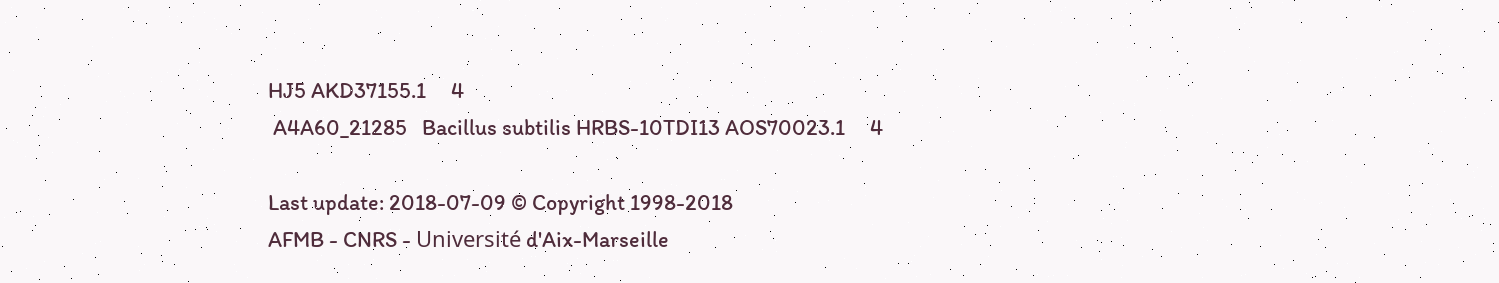HJ5 AKD37155.1     4
 A4A60_21285   Bacillus subtilis HRBS-10TDI13 AOS70023.1     4

Last update: 2018-07-09 © Copyright 1998-2018
AFMB - CNRS - Université d'Aix-Marseille